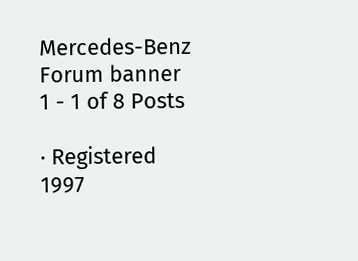Mercedes-Benz Forum banner
1 - 1 of 8 Posts

· Registered
1997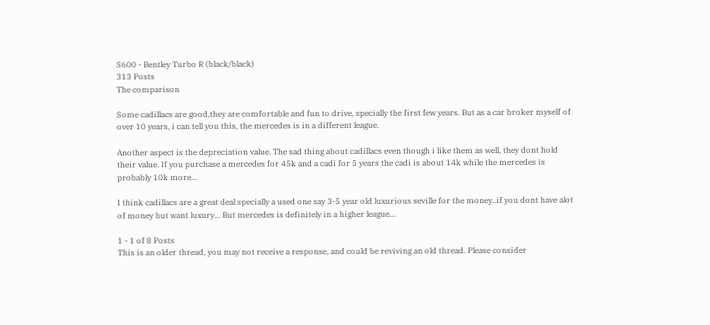S600 - Bentley Turbo R (black/black)
313 Posts
The comparison

Some cadillacs are good,they are comfortable and fun to drive, specially the first few years. But as a car broker myself of over 10 years, i can tell you this, the mercedes is in a different league.

Another aspect is the depreciation value. The sad thing about cadillacs even though i like them as well, they dont hold their value. If you purchase a mercedes for 45k and a cadi for 5 years the cadi is about 14k while the mercedes is probably 10k more...

I think cadillacs are a great deal specially a used one say 3-5 year old luxurious seville for the money..if you dont have alot of money but want luxury... But mercedes is definitely in a higher league...

1 - 1 of 8 Posts
This is an older thread, you may not receive a response, and could be reviving an old thread. Please consider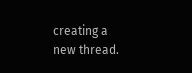creating a new thread.